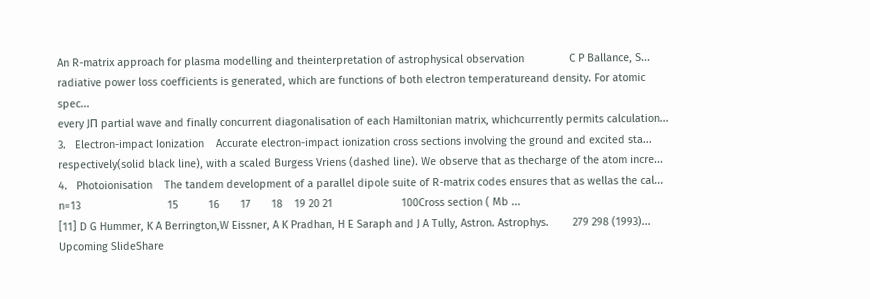An R-matrix approach for plasma modelling and theinterpretation of astrophysical observation               C P Ballance, S...
radiative power loss coefficients is generated, which are functions of both electron temperatureand density. For atomic spec...
every JΠ partial wave and finally concurrent diagonalisation of each Hamiltonian matrix, whichcurrently permits calculation...
3.   Electron-impact Ionization    Accurate electron-impact ionization cross sections involving the ground and excited sta...
respectively(solid black line), with a scaled Burgess Vriens (dashed line). We observe that as thecharge of the atom incre...
4.   Photoionisation    The tandem development of a parallel dipole suite of R-matrix codes ensures that as wellas the cal...
n=13                             15          16       17       18    19 20 21                       100Cross section ( Mb ...
[11] D G Hummer, K A Berrington,W Eissner, A K Pradhan, H E Saraph and J A Tully, Astron. Astrophys.        279 298 (1993)...
Upcoming SlideShare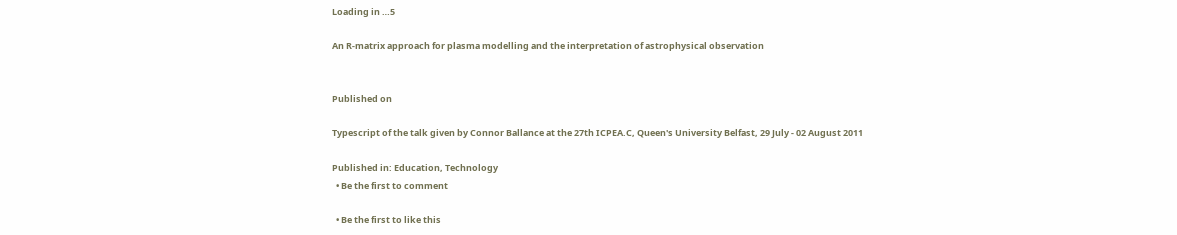Loading in …5

An R-matrix approach for plasma modelling and the interpretation of astrophysical observation


Published on

Typescript of the talk given by Connor Ballance at the 27th ICPEA.C, Queen's University Belfast, 29 July - 02 August 2011

Published in: Education, Technology
  • Be the first to comment

  • Be the first to like this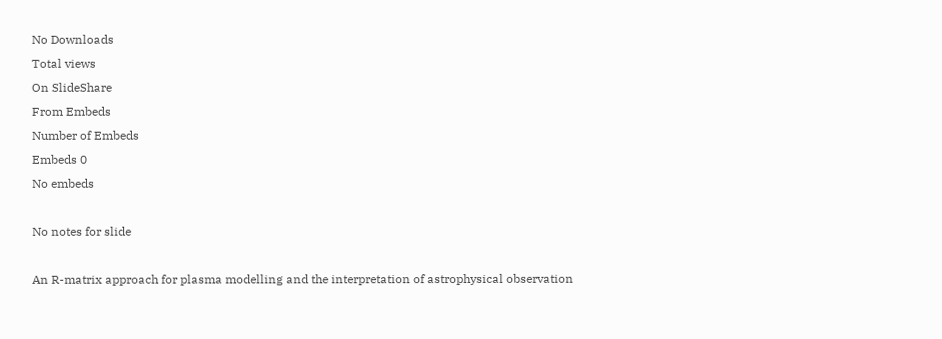No Downloads
Total views
On SlideShare
From Embeds
Number of Embeds
Embeds 0
No embeds

No notes for slide

An R-matrix approach for plasma modelling and the interpretation of astrophysical observation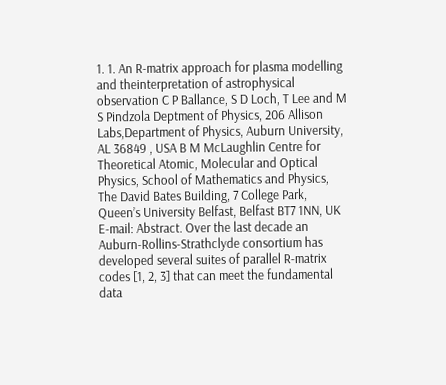1. 1. An R-matrix approach for plasma modelling and theinterpretation of astrophysical observation C P Ballance, S D Loch, T Lee and M S Pindzola Deptment of Physics, 206 Allison Labs,Department of Physics, Auburn University, AL 36849 , USA B M McLaughlin Centre for Theoretical Atomic, Molecular and Optical Physics, School of Mathematics and Physics, The David Bates Building, 7 College Park, Queen’s University Belfast, Belfast BT7 1NN, UK E-mail: Abstract. Over the last decade an Auburn-Rollins-Strathclyde consortium has developed several suites of parallel R-matrix codes [1, 2, 3] that can meet the fundamental data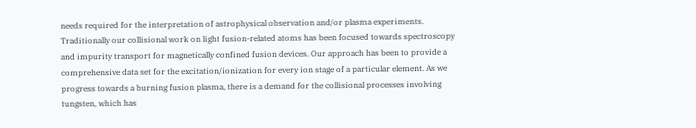needs required for the interpretation of astrophysical observation and/or plasma experiments. Traditionally our collisional work on light fusion-related atoms has been focused towards spectroscopy and impurity transport for magnetically confined fusion devices. Our approach has been to provide a comprehensive data set for the excitation/ionization for every ion stage of a particular element. As we progress towards a burning fusion plasma, there is a demand for the collisional processes involving tungsten, which has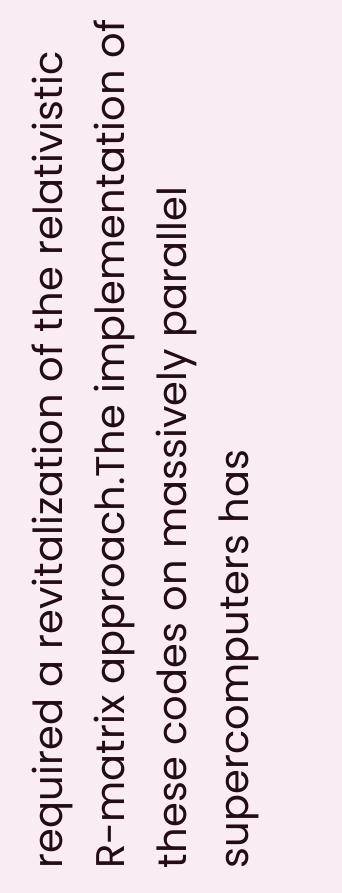required a revitalization of the relativistic R-matrix approach.The implementation of these codes on massively parallel supercomputers has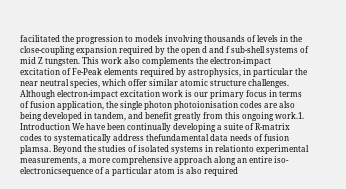facilitated the progression to models involving thousands of levels in the close-coupling expansion required by the open d and f sub-shell systems of mid Z tungsten. This work also complements the electron-impact excitation of Fe-Peak elements required by astrophysics, in particular the near neutral species, which offer similar atomic structure challenges. Although electron-impact excitation work is our primary focus in terms of fusion application, the single photon photoionisation codes are also being developed in tandem, and benefit greatly from this ongoing work.1. Introduction We have been continually developing a suite of R-matrix codes to systematically address thefundamental data needs of fusion plamsa. Beyond the studies of isolated systems in relationto experimental measurements, a more comprehensive approach along an entire iso-electronicsequence of a particular atom is also required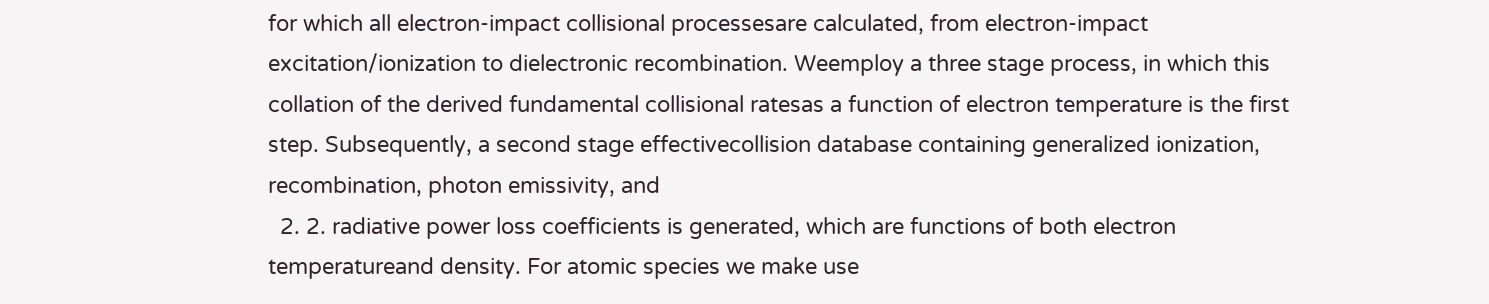for which all electron-impact collisional processesare calculated, from electron-impact excitation/ionization to dielectronic recombination. Weemploy a three stage process, in which this collation of the derived fundamental collisional ratesas a function of electron temperature is the first step. Subsequently, a second stage effectivecollision database containing generalized ionization, recombination, photon emissivity, and
  2. 2. radiative power loss coefficients is generated, which are functions of both electron temperatureand density. For atomic species we make use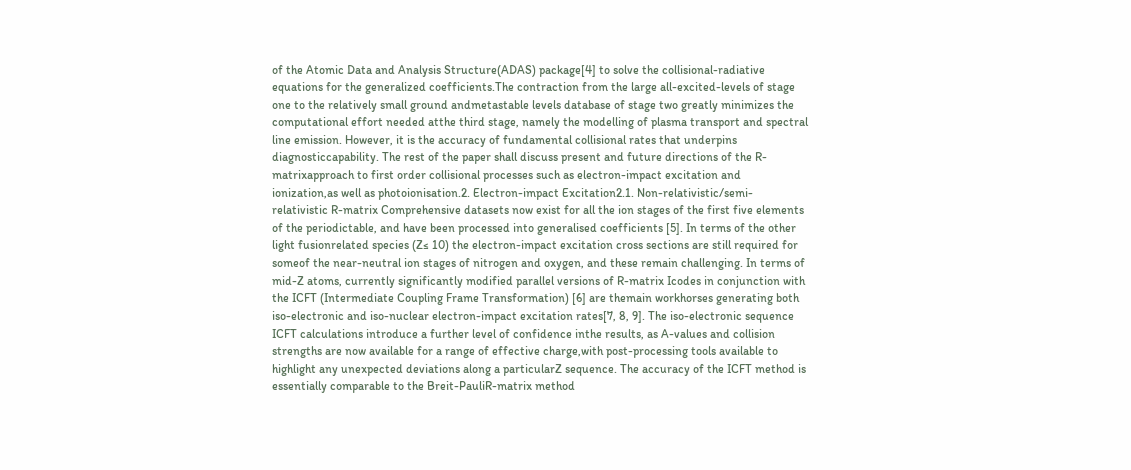of the Atomic Data and Analysis Structure(ADAS) package[4] to solve the collisional-radiative equations for the generalized coefficients.The contraction from the large all-excited-levels of stage one to the relatively small ground andmetastable levels database of stage two greatly minimizes the computational effort needed atthe third stage, namely the modelling of plasma transport and spectral line emission. However, it is the accuracy of fundamental collisional rates that underpins diagnosticcapability. The rest of the paper shall discuss present and future directions of the R-matrixapproach to first order collisional processes such as electron-impact excitation and ionization,as well as photoionisation.2. Electron-impact Excitation2.1. Non-relativistic/semi-relativistic R-matrix Comprehensive datasets now exist for all the ion stages of the first five elements of the periodictable, and have been processed into generalised coefficients [5]. In terms of the other light fusionrelated species (Z≤ 10) the electron-impact excitation cross sections are still required for someof the near-neutral ion stages of nitrogen and oxygen, and these remain challenging. In terms of mid-Z atoms, currently significantly modified parallel versions of R-matrix Icodes in conjunction with the ICFT (Intermediate Coupling Frame Transformation) [6] are themain workhorses generating both iso-electronic and iso-nuclear electron-impact excitation rates[7, 8, 9]. The iso-electronic sequence ICFT calculations introduce a further level of confidence inthe results, as A-values and collision strengths are now available for a range of effective charge,with post-processing tools available to highlight any unexpected deviations along a particularZ sequence. The accuracy of the ICFT method is essentially comparable to the Breit-PauliR-matrix method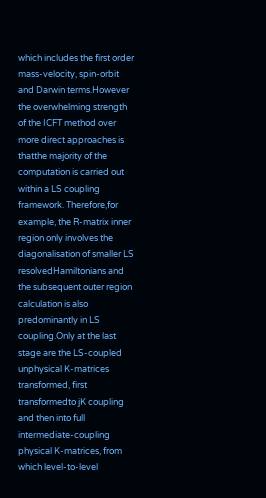which includes the first order mass-velocity, spin-orbit and Darwin terms.However the overwhelming strength of the ICFT method over more direct approaches is thatthe majority of the computation is carried out within a LS coupling framework. Therefore,for example, the R-matrix inner region only involves the diagonalisation of smaller LS resolvedHamiltonians and the subsequent outer region calculation is also predominantly in LS coupling.Only at the last stage are the LS-coupled unphysical K-matrices transformed, first transformedto jK coupling and then into full intermediate-coupling physical K-matrices, from which level-to-level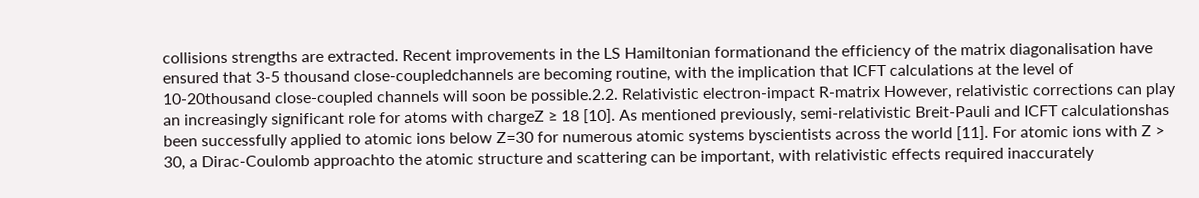collisions strengths are extracted. Recent improvements in the LS Hamiltonian formationand the efficiency of the matrix diagonalisation have ensured that 3-5 thousand close-coupledchannels are becoming routine, with the implication that ICFT calculations at the level of 10-20thousand close-coupled channels will soon be possible.2.2. Relativistic electron-impact R-matrix However, relativistic corrections can play an increasingly significant role for atoms with chargeZ ≥ 18 [10]. As mentioned previously, semi-relativistic Breit-Pauli and ICFT calculationshas been successfully applied to atomic ions below Z=30 for numerous atomic systems byscientists across the world [11]. For atomic ions with Z > 30, a Dirac-Coulomb approachto the atomic structure and scattering can be important, with relativistic effects required inaccurately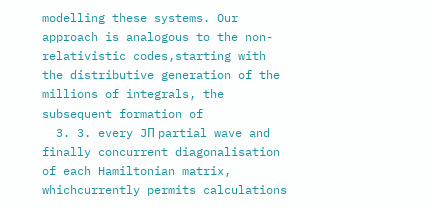modelling these systems. Our approach is analogous to the non-relativistic codes,starting with the distributive generation of the millions of integrals, the subsequent formation of
  3. 3. every JΠ partial wave and finally concurrent diagonalisation of each Hamiltonian matrix, whichcurrently permits calculations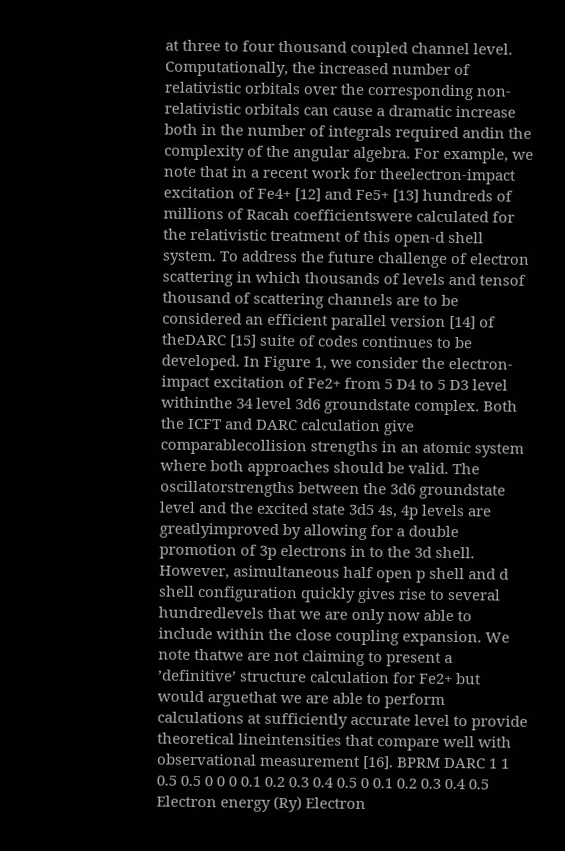at three to four thousand coupled channel level. Computationally, the increased number of relativistic orbitals over the corresponding non-relativistic orbitals can cause a dramatic increase both in the number of integrals required andin the complexity of the angular algebra. For example, we note that in a recent work for theelectron-impact excitation of Fe4+ [12] and Fe5+ [13] hundreds of millions of Racah coefficientswere calculated for the relativistic treatment of this open-d shell system. To address the future challenge of electron scattering in which thousands of levels and tensof thousand of scattering channels are to be considered an efficient parallel version [14] of theDARC [15] suite of codes continues to be developed. In Figure 1, we consider the electron-impact excitation of Fe2+ from 5 D4 to 5 D3 level withinthe 34 level 3d6 groundstate complex. Both the ICFT and DARC calculation give comparablecollision strengths in an atomic system where both approaches should be valid. The oscillatorstrengths between the 3d6 groundstate level and the excited state 3d5 4s, 4p levels are greatlyimproved by allowing for a double promotion of 3p electrons in to the 3d shell. However, asimultaneous half open p shell and d shell configuration quickly gives rise to several hundredlevels that we are only now able to include within the close coupling expansion. We note thatwe are not claiming to present a ’definitive’ structure calculation for Fe2+ but would arguethat we are able to perform calculations at sufficiently accurate level to provide theoretical lineintensities that compare well with observational measurement [16]. BPRM DARC 1 1 0.5 0.5 0 0 0 0.1 0.2 0.3 0.4 0.5 0 0.1 0.2 0.3 0.4 0.5 Electron energy (Ry) Electron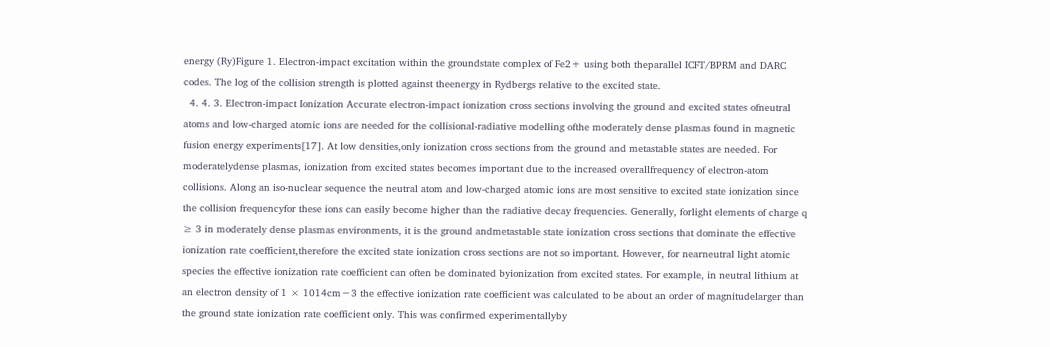energy (Ry)Figure 1. Electron-impact excitation within the groundstate complex of Fe2+ using both theparallel ICFT/BPRM and DARC codes. The log of the collision strength is plotted against theenergy in Rydbergs relative to the excited state.
  4. 4. 3. Electron-impact Ionization Accurate electron-impact ionization cross sections involving the ground and excited states ofneutral atoms and low-charged atomic ions are needed for the collisional-radiative modelling ofthe moderately dense plasmas found in magnetic fusion energy experiments[17]. At low densities,only ionization cross sections from the ground and metastable states are needed. For moderatelydense plasmas, ionization from excited states becomes important due to the increased overallfrequency of electron-atom collisions. Along an iso-nuclear sequence the neutral atom and low-charged atomic ions are most sensitive to excited state ionization since the collision frequencyfor these ions can easily become higher than the radiative decay frequencies. Generally, forlight elements of charge q ≥ 3 in moderately dense plasmas environments, it is the ground andmetastable state ionization cross sections that dominate the effective ionization rate coefficient,therefore the excited state ionization cross sections are not so important. However, for nearneutral light atomic species the effective ionization rate coefficient can often be dominated byionization from excited states. For example, in neutral lithium at an electron density of 1 × 1014cm−3 the effective ionization rate coefficient was calculated to be about an order of magnitudelarger than the ground state ionization rate coefficient only. This was confirmed experimentallyby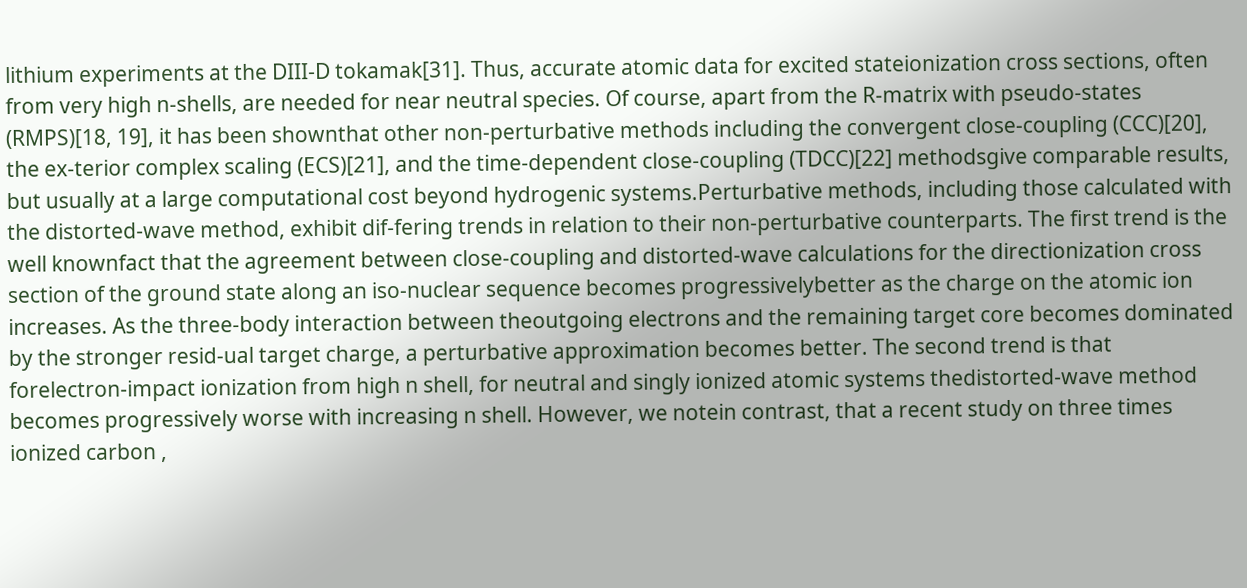lithium experiments at the DIII-D tokamak[31]. Thus, accurate atomic data for excited stateionization cross sections, often from very high n-shells, are needed for near neutral species. Of course, apart from the R-matrix with pseudo-states (RMPS)[18, 19], it has been shownthat other non-perturbative methods including the convergent close-coupling (CCC)[20], the ex-terior complex scaling (ECS)[21], and the time-dependent close-coupling (TDCC)[22] methodsgive comparable results, but usually at a large computational cost beyond hydrogenic systems.Perturbative methods, including those calculated with the distorted-wave method, exhibit dif-fering trends in relation to their non-perturbative counterparts. The first trend is the well knownfact that the agreement between close-coupling and distorted-wave calculations for the directionization cross section of the ground state along an iso-nuclear sequence becomes progressivelybetter as the charge on the atomic ion increases. As the three-body interaction between theoutgoing electrons and the remaining target core becomes dominated by the stronger resid-ual target charge, a perturbative approximation becomes better. The second trend is that forelectron-impact ionization from high n shell, for neutral and singly ionized atomic systems thedistorted-wave method becomes progressively worse with increasing n shell. However, we notein contrast, that a recent study on three times ionized carbon ,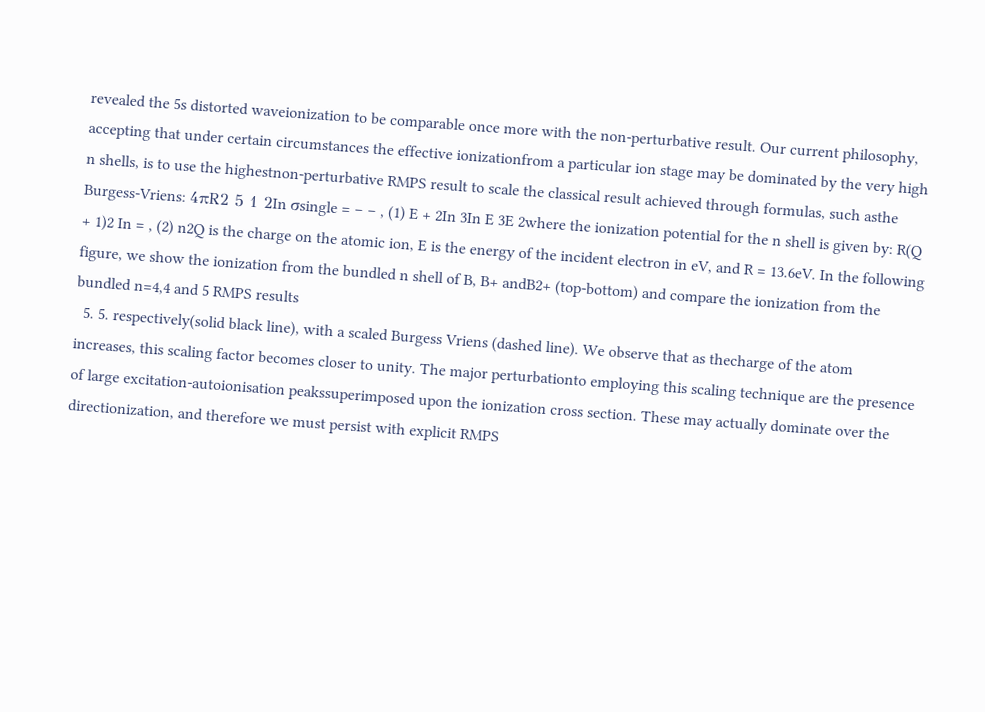revealed the 5s distorted waveionization to be comparable once more with the non-perturbative result. Our current philosophy, accepting that under certain circumstances the effective ionizationfrom a particular ion stage may be dominated by the very high n shells, is to use the highestnon-perturbative RMPS result to scale the classical result achieved through formulas, such asthe Burgess-Vriens: 4πR2 5 1 2In σsingle = − − , (1) E + 2In 3In E 3E 2where the ionization potential for the n shell is given by: R(Q + 1)2 In = , (2) n2Q is the charge on the atomic ion, E is the energy of the incident electron in eV, and R = 13.6eV. In the following figure, we show the ionization from the bundled n shell of B, B+ andB2+ (top-bottom) and compare the ionization from the bundled n=4,4 and 5 RMPS results
  5. 5. respectively(solid black line), with a scaled Burgess Vriens (dashed line). We observe that as thecharge of the atom increases, this scaling factor becomes closer to unity. The major perturbationto employing this scaling technique are the presence of large excitation-autoionisation peakssuperimposed upon the ionization cross section. These may actually dominate over the directionization, and therefore we must persist with explicit RMPS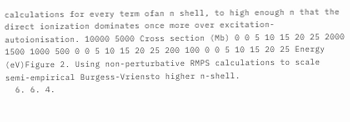calculations for every term ofan n shell, to high enough n that the direct ionization dominates once more over excitation-autoionisation. 10000 5000 Cross section (Mb) 0 0 5 10 15 20 25 2000 1500 1000 500 0 0 5 10 15 20 25 200 100 0 0 5 10 15 20 25 Energy (eV)Figure 2. Using non-perturbative RMPS calculations to scale semi-empirical Burgess-Vriensto higher n-shell.
  6. 6. 4.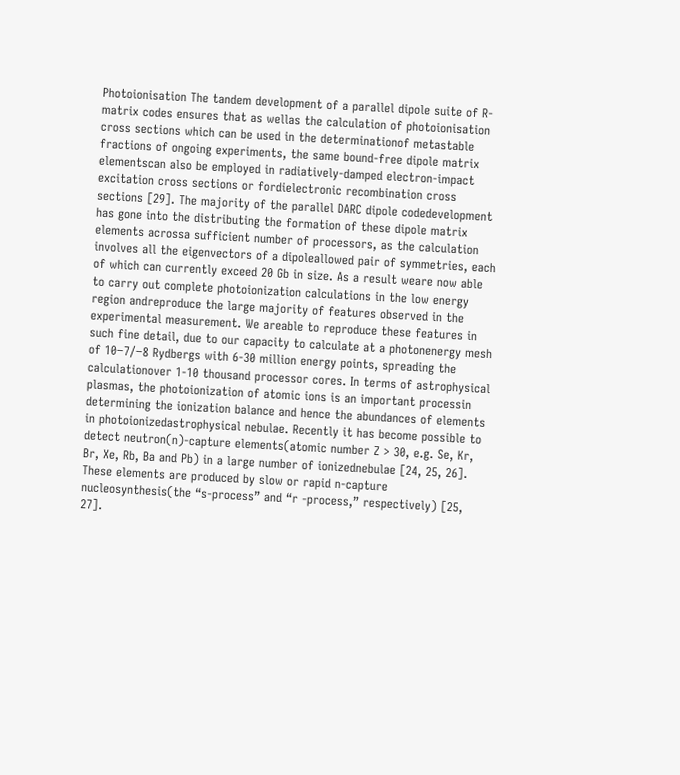Photoionisation The tandem development of a parallel dipole suite of R-matrix codes ensures that as wellas the calculation of photoionisation cross sections which can be used in the determinationof metastable fractions of ongoing experiments, the same bound-free dipole matrix elementscan also be employed in radiatively-damped electron-impact excitation cross sections or fordielectronic recombination cross sections [29]. The majority of the parallel DARC dipole codedevelopment has gone into the distributing the formation of these dipole matrix elements acrossa sufficient number of processors, as the calculation involves all the eigenvectors of a dipoleallowed pair of symmetries, each of which can currently exceed 20 Gb in size. As a result weare now able to carry out complete photoionization calculations in the low energy region andreproduce the large majority of features observed in the experimental measurement. We areable to reproduce these features in such fine detail, due to our capacity to calculate at a photonenergy mesh of 10−7/−8 Rydbergs with 6-30 million energy points, spreading the calculationover 1-10 thousand processor cores. In terms of astrophysical plasmas, the photoionization of atomic ions is an important processin determining the ionization balance and hence the abundances of elements in photoionizedastrophysical nebulae. Recently it has become possible to detect neutron(n)-capture elements(atomic number Z > 30, e.g. Se, Kr, Br, Xe, Rb, Ba and Pb) in a large number of ionizednebulae [24, 25, 26]. These elements are produced by slow or rapid n-capture nucleosynthesis(the “s-process” and “r -process,” respectively) [25, 27].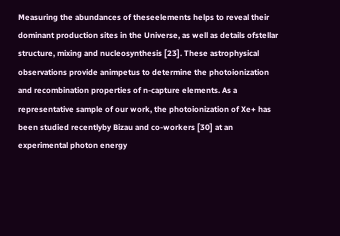Measuring the abundances of theseelements helps to reveal their dominant production sites in the Universe, as well as details ofstellar structure, mixing and nucleosynthesis [23]. These astrophysical observations provide animpetus to determine the photoionization and recombination properties of n-capture elements. As a representative sample of our work, the photoionization of Xe+ has been studied recentlyby Bizau and co-workers [30] at an experimental photon energy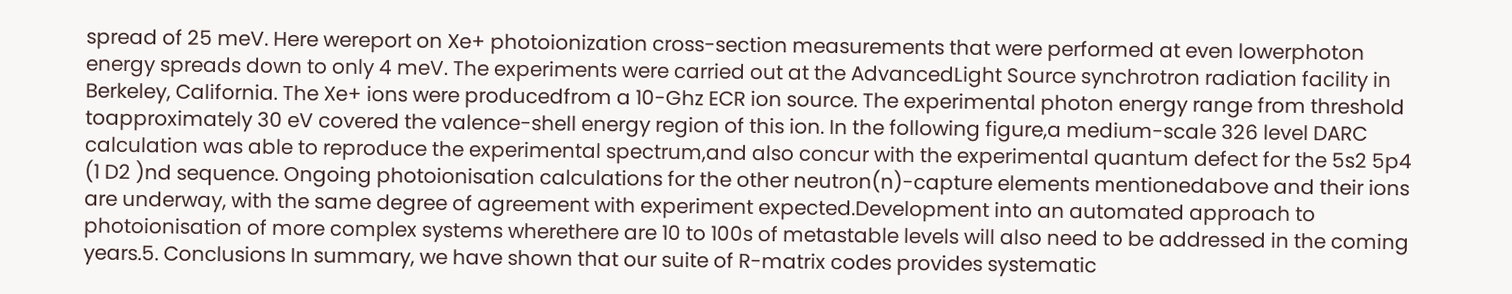spread of 25 meV. Here wereport on Xe+ photoionization cross-section measurements that were performed at even lowerphoton energy spreads down to only 4 meV. The experiments were carried out at the AdvancedLight Source synchrotron radiation facility in Berkeley, California. The Xe+ ions were producedfrom a 10-Ghz ECR ion source. The experimental photon energy range from threshold toapproximately 30 eV covered the valence-shell energy region of this ion. In the following figure,a medium-scale 326 level DARC calculation was able to reproduce the experimental spectrum,and also concur with the experimental quantum defect for the 5s2 5p4 (1 D2 )nd sequence. Ongoing photoionisation calculations for the other neutron(n)-capture elements mentionedabove and their ions are underway, with the same degree of agreement with experiment expected.Development into an automated approach to photoionisation of more complex systems wherethere are 10 to 100s of metastable levels will also need to be addressed in the coming years.5. Conclusions In summary, we have shown that our suite of R-matrix codes provides systematic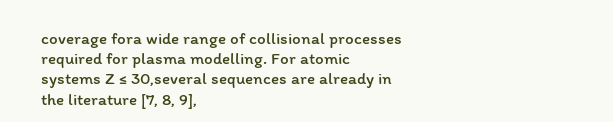coverage fora wide range of collisional processes required for plasma modelling. For atomic systems Z ≤ 30,several sequences are already in the literature [7, 8, 9],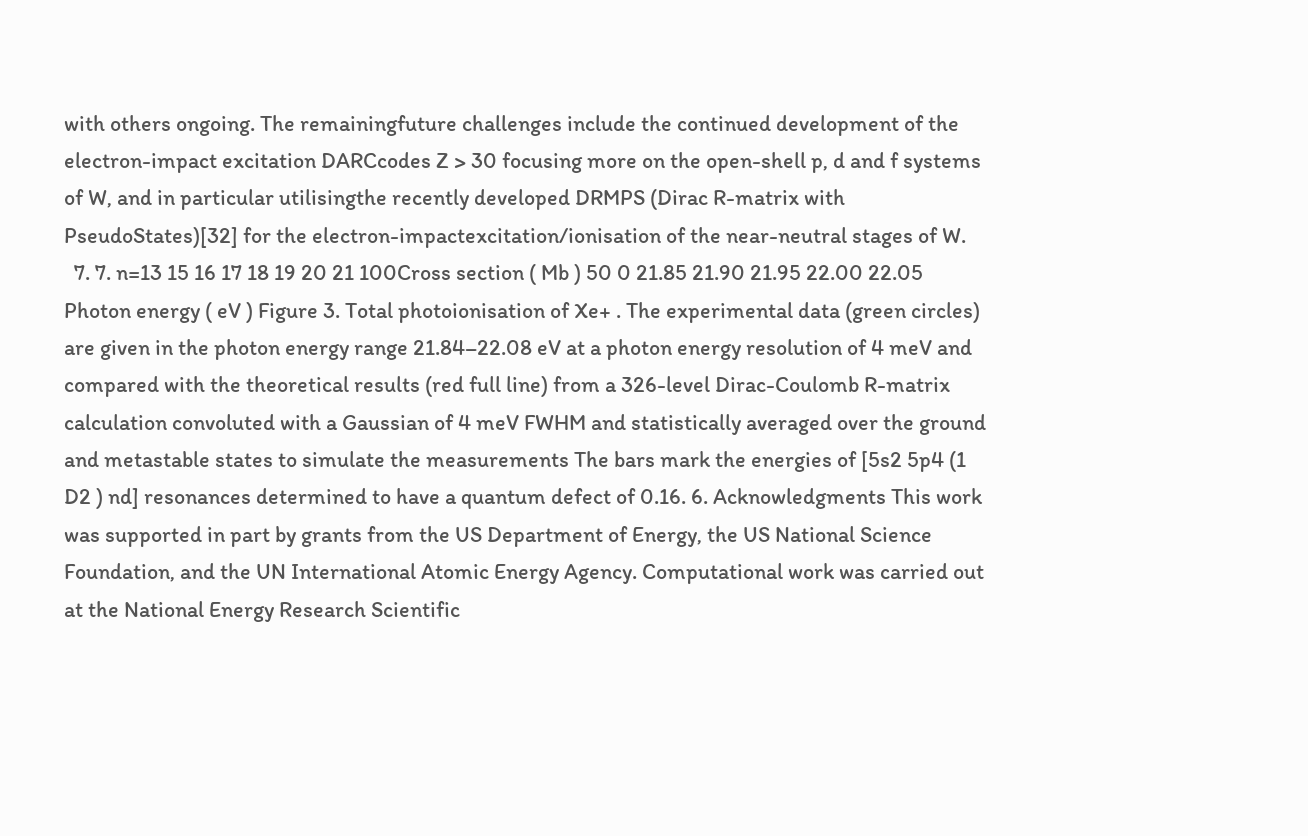with others ongoing. The remainingfuture challenges include the continued development of the electron-impact excitation DARCcodes Z > 30 focusing more on the open-shell p, d and f systems of W, and in particular utilisingthe recently developed DRMPS (Dirac R-matrix with PseudoStates)[32] for the electron-impactexcitation/ionisation of the near-neutral stages of W.
  7. 7. n=13 15 16 17 18 19 20 21 100Cross section ( Mb ) 50 0 21.85 21.90 21.95 22.00 22.05 Photon energy ( eV ) Figure 3. Total photoionisation of Xe+ . The experimental data (green circles) are given in the photon energy range 21.84–22.08 eV at a photon energy resolution of 4 meV and compared with the theoretical results (red full line) from a 326-level Dirac-Coulomb R-matrix calculation convoluted with a Gaussian of 4 meV FWHM and statistically averaged over the ground and metastable states to simulate the measurements The bars mark the energies of [5s2 5p4 (1 D2 ) nd] resonances determined to have a quantum defect of 0.16. 6. Acknowledgments This work was supported in part by grants from the US Department of Energy, the US National Science Foundation, and the UN International Atomic Energy Agency. Computational work was carried out at the National Energy Research Scientific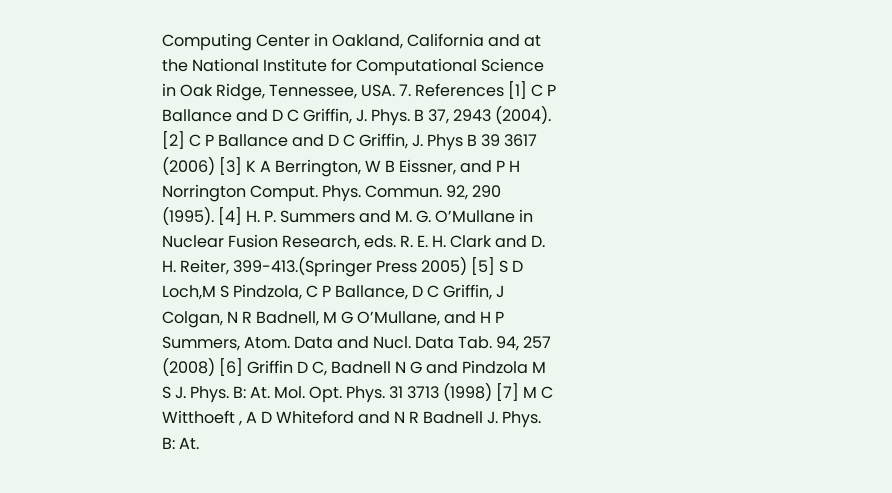Computing Center in Oakland, California and at the National Institute for Computational Science in Oak Ridge, Tennessee, USA. 7. References [1] C P Ballance and D C Griffin, J. Phys. B 37, 2943 (2004). [2] C P Ballance and D C Griffin, J. Phys B 39 3617 (2006) [3] K A Berrington, W B Eissner, and P H Norrington Comput. Phys. Commun. 92, 290 (1995). [4] H. P. Summers and M. G. O’Mullane in Nuclear Fusion Research, eds. R. E. H. Clark and D. H. Reiter, 399-413.(Springer Press 2005) [5] S D Loch,M S Pindzola, C P Ballance, D C Griffin, J Colgan, N R Badnell, M G O’Mullane, and H P Summers, Atom. Data and Nucl. Data Tab. 94, 257 (2008) [6] Griffin D C, Badnell N G and Pindzola M S J. Phys. B: At. Mol. Opt. Phys. 31 3713 (1998) [7] M C Witthoeft , A D Whiteford and N R Badnell J. Phys. B: At.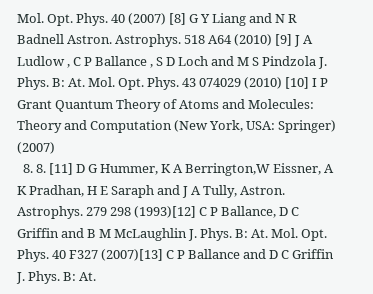Mol. Opt. Phys. 40 (2007) [8] G Y Liang and N R Badnell Astron. Astrophys. 518 A64 (2010) [9] J A Ludlow , C P Ballance , S D Loch and M S Pindzola J. Phys. B: At. Mol. Opt. Phys. 43 074029 (2010) [10] I P Grant Quantum Theory of Atoms and Molecules: Theory and Computation (New York, USA: Springer) (2007)
  8. 8. [11] D G Hummer, K A Berrington,W Eissner, A K Pradhan, H E Saraph and J A Tully, Astron. Astrophys. 279 298 (1993)[12] C P Ballance, D C Griffin and B M McLaughlin J. Phys. B: At. Mol. Opt. Phys. 40 F327 (2007)[13] C P Ballance and D C Griffin J. Phys. B: At.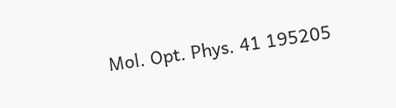Mol. Opt. Phys. 41 195205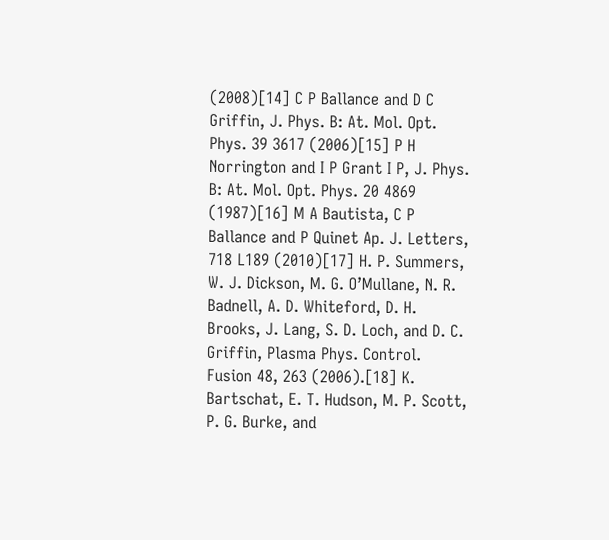(2008)[14] C P Ballance and D C Griffin, J. Phys. B: At. Mol. Opt. Phys. 39 3617 (2006)[15] P H Norrington and I P Grant I P, J. Phys. B: At. Mol. Opt. Phys. 20 4869 (1987)[16] M A Bautista, C P Ballance and P Quinet Ap. J. Letters, 718 L189 (2010)[17] H. P. Summers, W. J. Dickson, M. G. O’Mullane, N. R. Badnell, A. D. Whiteford, D. H. Brooks, J. Lang, S. D. Loch, and D. C. Griffin, Plasma Phys. Control. Fusion 48, 263 (2006).[18] K. Bartschat, E. T. Hudson, M. P. Scott, P. G. Burke, and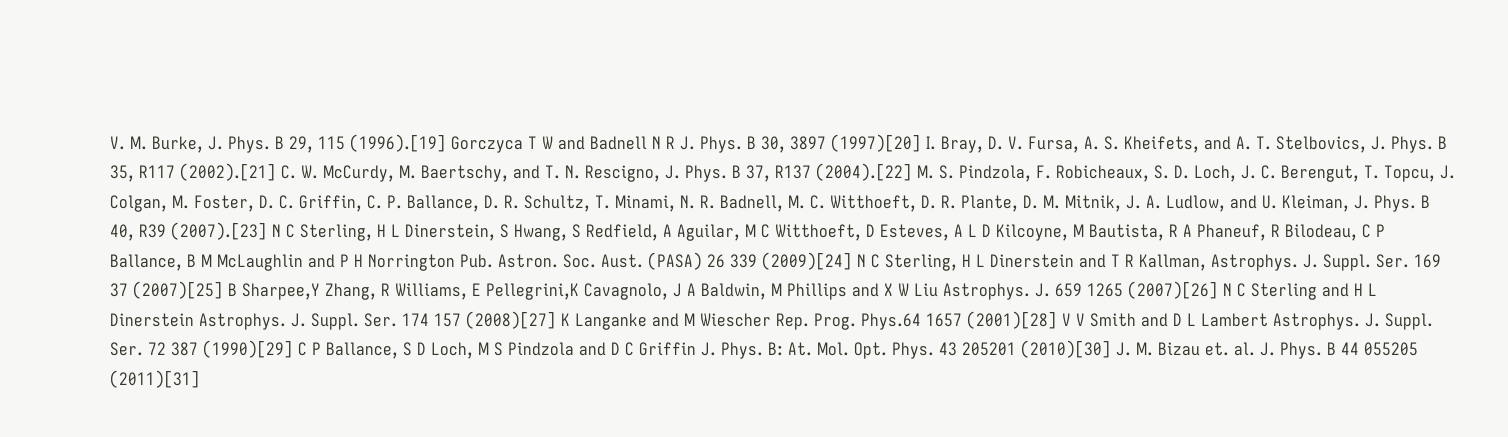V. M. Burke, J. Phys. B 29, 115 (1996).[19] Gorczyca T W and Badnell N R J. Phys. B 30, 3897 (1997)[20] I. Bray, D. V. Fursa, A. S. Kheifets, and A. T. Stelbovics, J. Phys. B 35, R117 (2002).[21] C. W. McCurdy, M. Baertschy, and T. N. Rescigno, J. Phys. B 37, R137 (2004).[22] M. S. Pindzola, F. Robicheaux, S. D. Loch, J. C. Berengut, T. Topcu, J. Colgan, M. Foster, D. C. Griffin, C. P. Ballance, D. R. Schultz, T. Minami, N. R. Badnell, M. C. Witthoeft, D. R. Plante, D. M. Mitnik, J. A. Ludlow, and U. Kleiman, J. Phys. B 40, R39 (2007).[23] N C Sterling, H L Dinerstein, S Hwang, S Redfield, A Aguilar, M C Witthoeft, D Esteves, A L D Kilcoyne, M Bautista, R A Phaneuf, R Bilodeau, C P Ballance, B M McLaughlin and P H Norrington Pub. Astron. Soc. Aust. (PASA) 26 339 (2009)[24] N C Sterling, H L Dinerstein and T R Kallman, Astrophys. J. Suppl. Ser. 169 37 (2007)[25] B Sharpee,Y Zhang, R Williams, E Pellegrini,K Cavagnolo, J A Baldwin, M Phillips and X W Liu Astrophys. J. 659 1265 (2007)[26] N C Sterling and H L Dinerstein Astrophys. J. Suppl. Ser. 174 157 (2008)[27] K Langanke and M Wiescher Rep. Prog. Phys.64 1657 (2001)[28] V V Smith and D L Lambert Astrophys. J. Suppl. Ser. 72 387 (1990)[29] C P Ballance, S D Loch, M S Pindzola and D C Griffin J. Phys. B: At. Mol. Opt. Phys. 43 205201 (2010)[30] J. M. Bizau et. al. J. Phys. B 44 055205 (2011)[31]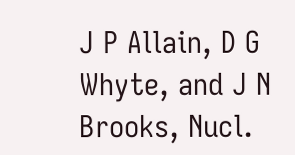J P Allain, D G Whyte, and J N Brooks, Nucl.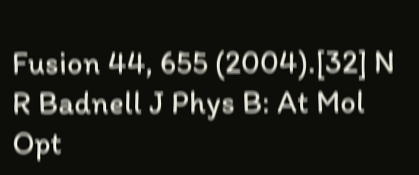Fusion 44, 655 (2004).[32] N R Badnell J Phys B: At Mol Opt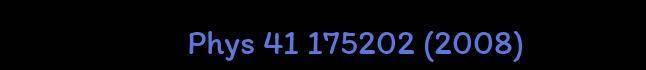Phys 41 175202 (2008)